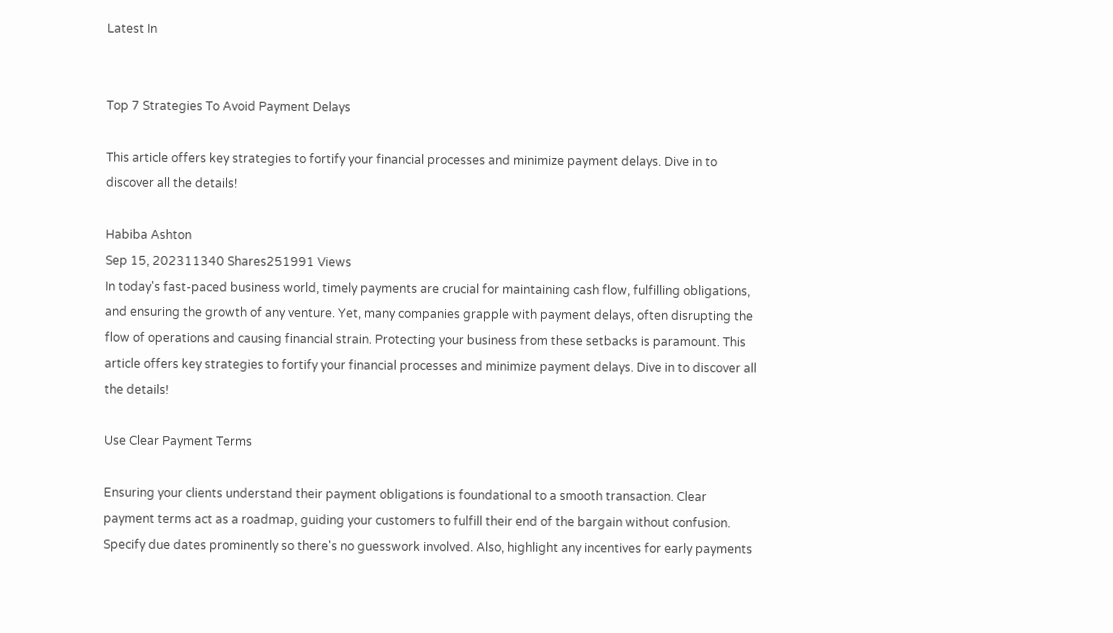Latest In


Top 7 Strategies To Avoid Payment Delays

This article offers key strategies to fortify your financial processes and minimize payment delays. Dive in to discover all the details!

Habiba Ashton
Sep 15, 202311340 Shares251991 Views
In today's fast-paced business world, timely payments are crucial for maintaining cash flow, fulfilling obligations, and ensuring the growth of any venture. Yet, many companies grapple with payment delays, often disrupting the flow of operations and causing financial strain. Protecting your business from these setbacks is paramount. This article offers key strategies to fortify your financial processes and minimize payment delays. Dive in to discover all the details!

Use Clear Payment Terms

Ensuring your clients understand their payment obligations is foundational to a smooth transaction. Clear payment terms act as a roadmap, guiding your customers to fulfill their end of the bargain without confusion. Specify due dates prominently so there's no guesswork involved. Also, highlight any incentives for early payments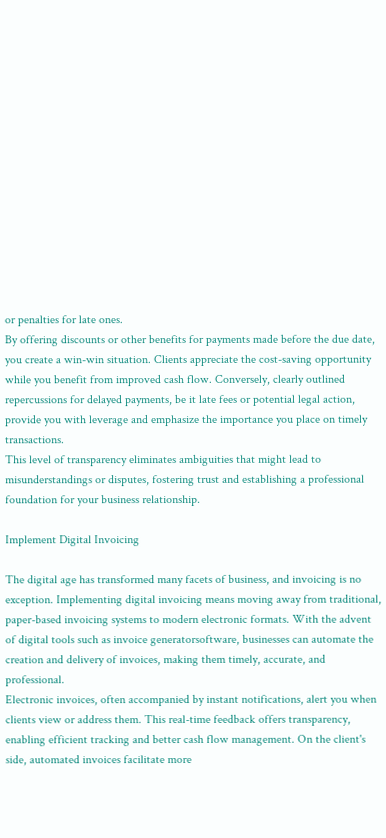or penalties for late ones.
By offering discounts or other benefits for payments made before the due date, you create a win-win situation. Clients appreciate the cost-saving opportunity while you benefit from improved cash flow. Conversely, clearly outlined repercussions for delayed payments, be it late fees or potential legal action, provide you with leverage and emphasize the importance you place on timely transactions.
This level of transparency eliminates ambiguities that might lead to misunderstandings or disputes, fostering trust and establishing a professional foundation for your business relationship.

Implement Digital Invoicing

The digital age has transformed many facets of business, and invoicing is no exception. Implementing digital invoicing means moving away from traditional, paper-based invoicing systems to modern electronic formats. With the advent of digital tools such as invoice generatorsoftware, businesses can automate the creation and delivery of invoices, making them timely, accurate, and professional.
Electronic invoices, often accompanied by instant notifications, alert you when clients view or address them. This real-time feedback offers transparency, enabling efficient tracking and better cash flow management. On the client's side, automated invoices facilitate more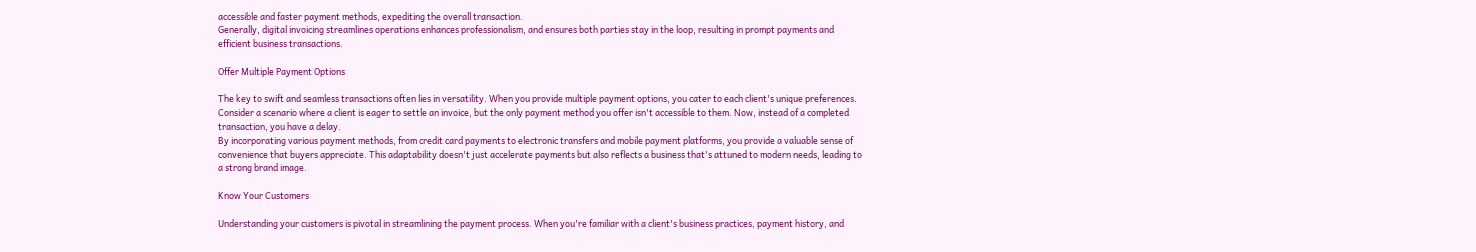accessible and faster payment methods, expediting the overall transaction.
Generally, digital invoicing streamlines operations enhances professionalism, and ensures both parties stay in the loop, resulting in prompt payments and efficient business transactions.

Offer Multiple Payment Options

The key to swift and seamless transactions often lies in versatility. When you provide multiple payment options, you cater to each client's unique preferences. Consider a scenario where a client is eager to settle an invoice, but the only payment method you offer isn't accessible to them. Now, instead of a completed transaction, you have a delay.
By incorporating various payment methods, from credit card payments to electronic transfers and mobile payment platforms, you provide a valuable sense of convenience that buyers appreciate. This adaptability doesn't just accelerate payments but also reflects a business that's attuned to modern needs, leading to a strong brand image.

Know Your Customers

Understanding your customers is pivotal in streamlining the payment process. When you're familiar with a client's business practices, payment history, and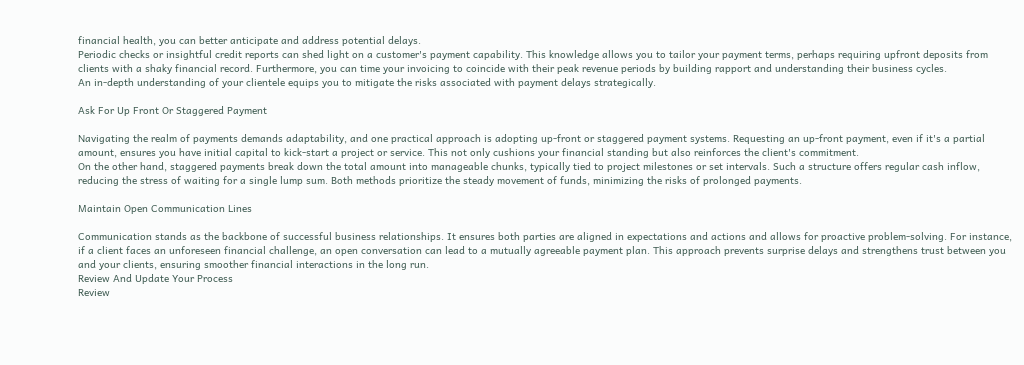financial health, you can better anticipate and address potential delays.
Periodic checks or insightful credit reports can shed light on a customer's payment capability. This knowledge allows you to tailor your payment terms, perhaps requiring upfront deposits from clients with a shaky financial record. Furthermore, you can time your invoicing to coincide with their peak revenue periods by building rapport and understanding their business cycles.
An in-depth understanding of your clientele equips you to mitigate the risks associated with payment delays strategically.

Ask For Up Front Or Staggered Payment

Navigating the realm of payments demands adaptability, and one practical approach is adopting up-front or staggered payment systems. Requesting an up-front payment, even if it's a partial amount, ensures you have initial capital to kick-start a project or service. This not only cushions your financial standing but also reinforces the client's commitment.
On the other hand, staggered payments break down the total amount into manageable chunks, typically tied to project milestones or set intervals. Such a structure offers regular cash inflow, reducing the stress of waiting for a single lump sum. Both methods prioritize the steady movement of funds, minimizing the risks of prolonged payments.

Maintain Open Communication Lines

Communication stands as the backbone of successful business relationships. It ensures both parties are aligned in expectations and actions and allows for proactive problem-solving. For instance, if a client faces an unforeseen financial challenge, an open conversation can lead to a mutually agreeable payment plan. This approach prevents surprise delays and strengthens trust between you and your clients, ensuring smoother financial interactions in the long run.
Review And Update Your Process
Review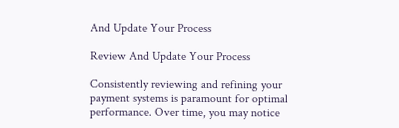And Update Your Process

Review And Update Your Process

Consistently reviewing and refining your payment systems is paramount for optimal performance. Over time, you may notice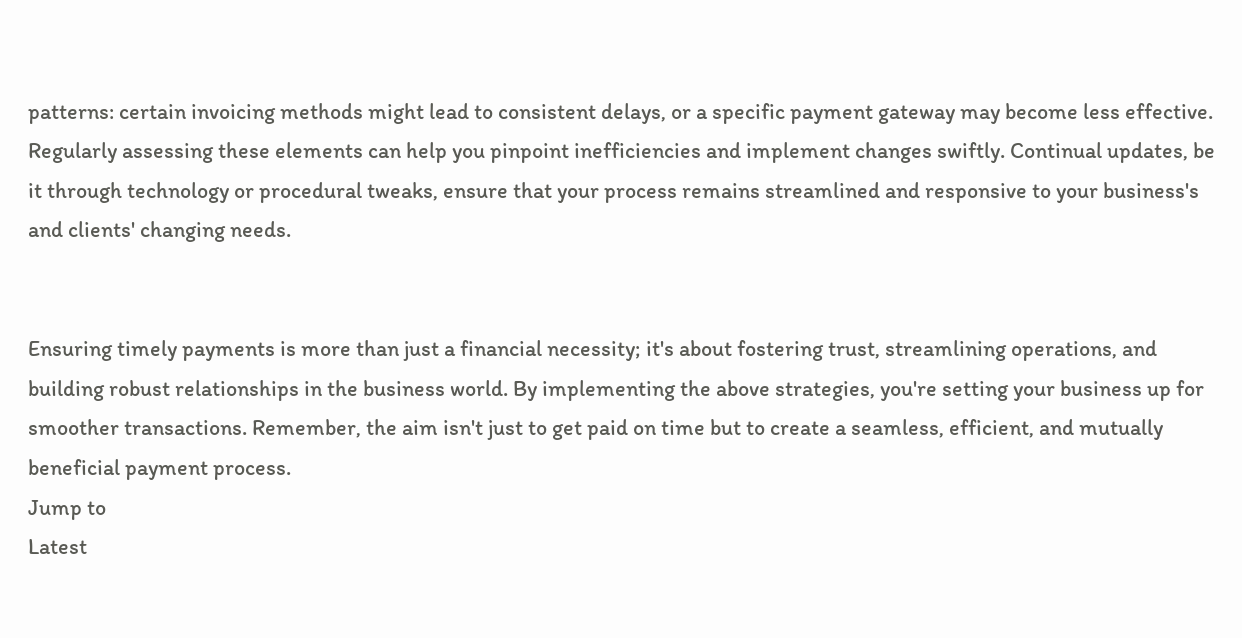patterns: certain invoicing methods might lead to consistent delays, or a specific payment gateway may become less effective. Regularly assessing these elements can help you pinpoint inefficiencies and implement changes swiftly. Continual updates, be it through technology or procedural tweaks, ensure that your process remains streamlined and responsive to your business's and clients' changing needs.


Ensuring timely payments is more than just a financial necessity; it's about fostering trust, streamlining operations, and building robust relationships in the business world. By implementing the above strategies, you're setting your business up for smoother transactions. Remember, the aim isn't just to get paid on time but to create a seamless, efficient, and mutually beneficial payment process.
Jump to
Latest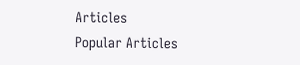Articles
Popular Articles